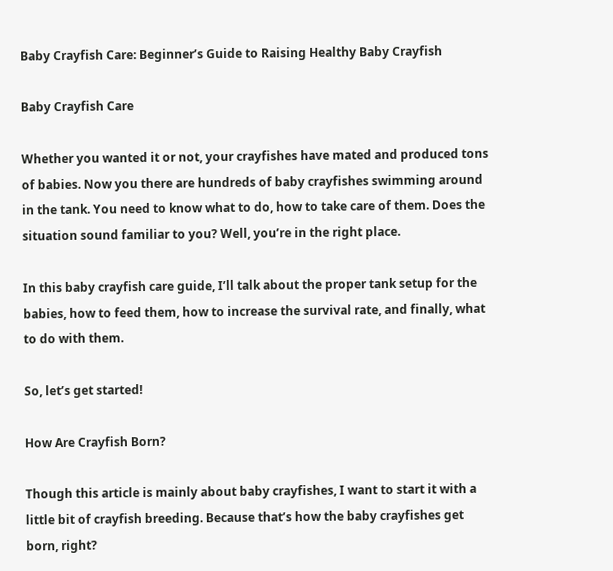Baby Crayfish Care: Beginner’s Guide to Raising Healthy Baby Crayfish

Baby Crayfish Care

Whether you wanted it or not, your crayfishes have mated and produced tons of babies. Now you there are hundreds of baby crayfishes swimming around in the tank. You need to know what to do, how to take care of them. Does the situation sound familiar to you? Well, you’re in the right place.

In this baby crayfish care guide, I’ll talk about the proper tank setup for the babies, how to feed them, how to increase the survival rate, and finally, what to do with them.

So, let’s get started!

How Are Crayfish Born?

Though this article is mainly about baby crayfishes, I want to start it with a little bit of crayfish breeding. Because that’s how the baby crayfishes get born, right?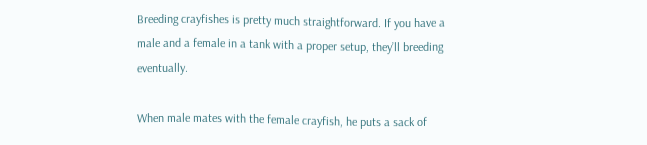Breeding crayfishes is pretty much straightforward. If you have a male and a female in a tank with a proper setup, they’ll breeding eventually.

When male mates with the female crayfish, he puts a sack of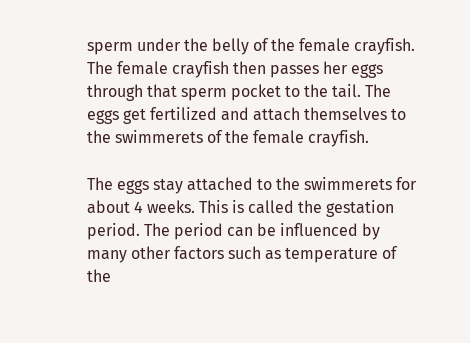sperm under the belly of the female crayfish. The female crayfish then passes her eggs through that sperm pocket to the tail. The eggs get fertilized and attach themselves to the swimmerets of the female crayfish.

The eggs stay attached to the swimmerets for about 4 weeks. This is called the gestation period. The period can be influenced by many other factors such as temperature of the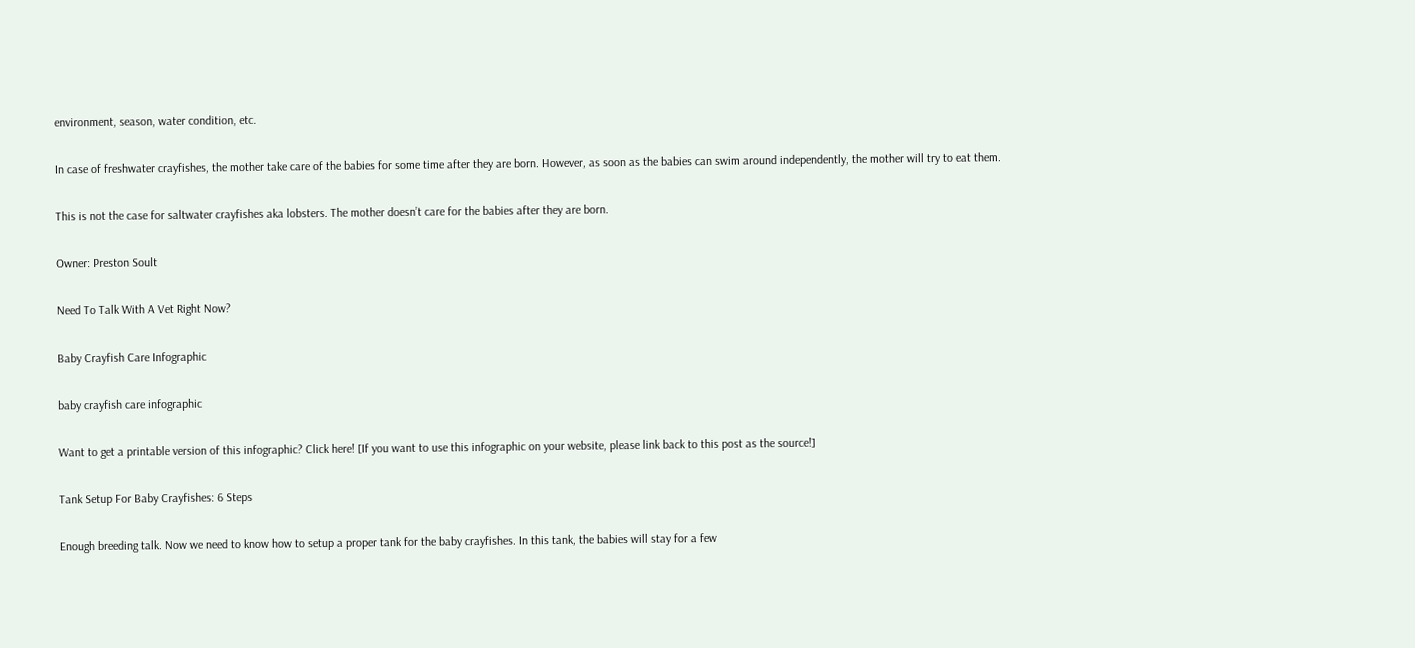environment, season, water condition, etc.

In case of freshwater crayfishes, the mother take care of the babies for some time after they are born. However, as soon as the babies can swim around independently, the mother will try to eat them.

This is not the case for saltwater crayfishes aka lobsters. The mother doesn’t care for the babies after they are born.

Owner: Preston Soult

Need To Talk With A Vet Right Now?

Baby Crayfish Care Infographic

baby crayfish care infographic

Want to get a printable version of this infographic? Click here! [If you want to use this infographic on your website, please link back to this post as the source!]

Tank Setup For Baby Crayfishes: 6 Steps

Enough breeding talk. Now we need to know how to setup a proper tank for the baby crayfishes. In this tank, the babies will stay for a few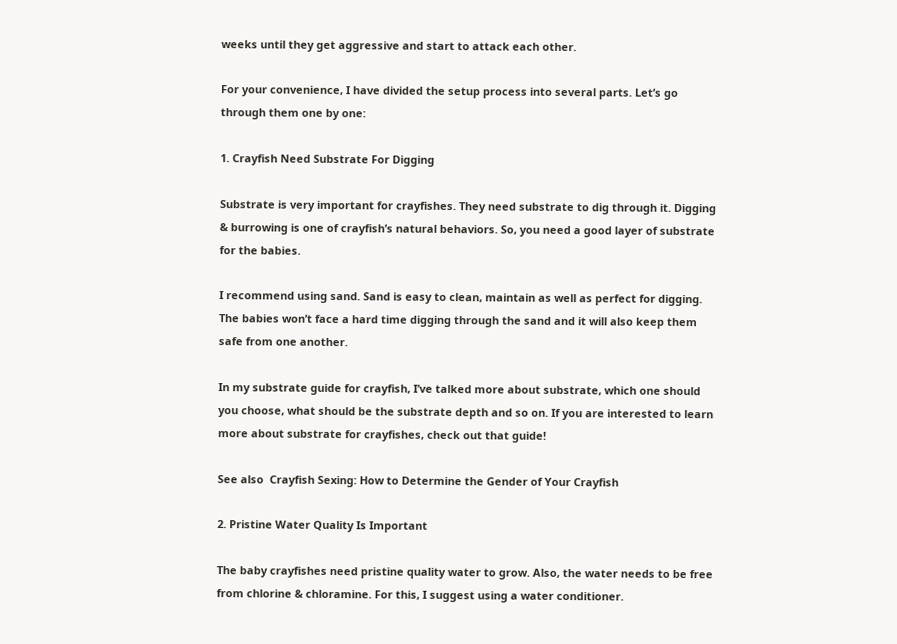weeks until they get aggressive and start to attack each other.

For your convenience, I have divided the setup process into several parts. Let’s go through them one by one:

1. Crayfish Need Substrate For Digging

Substrate is very important for crayfishes. They need substrate to dig through it. Digging & burrowing is one of crayfish’s natural behaviors. So, you need a good layer of substrate for the babies.

I recommend using sand. Sand is easy to clean, maintain as well as perfect for digging. The babies won’t face a hard time digging through the sand and it will also keep them safe from one another.

In my substrate guide for crayfish, I’ve talked more about substrate, which one should you choose, what should be the substrate depth and so on. If you are interested to learn more about substrate for crayfishes, check out that guide!

See also  Crayfish Sexing: How to Determine the Gender of Your Crayfish

2. Pristine Water Quality Is Important

The baby crayfishes need pristine quality water to grow. Also, the water needs to be free from chlorine & chloramine. For this, I suggest using a water conditioner.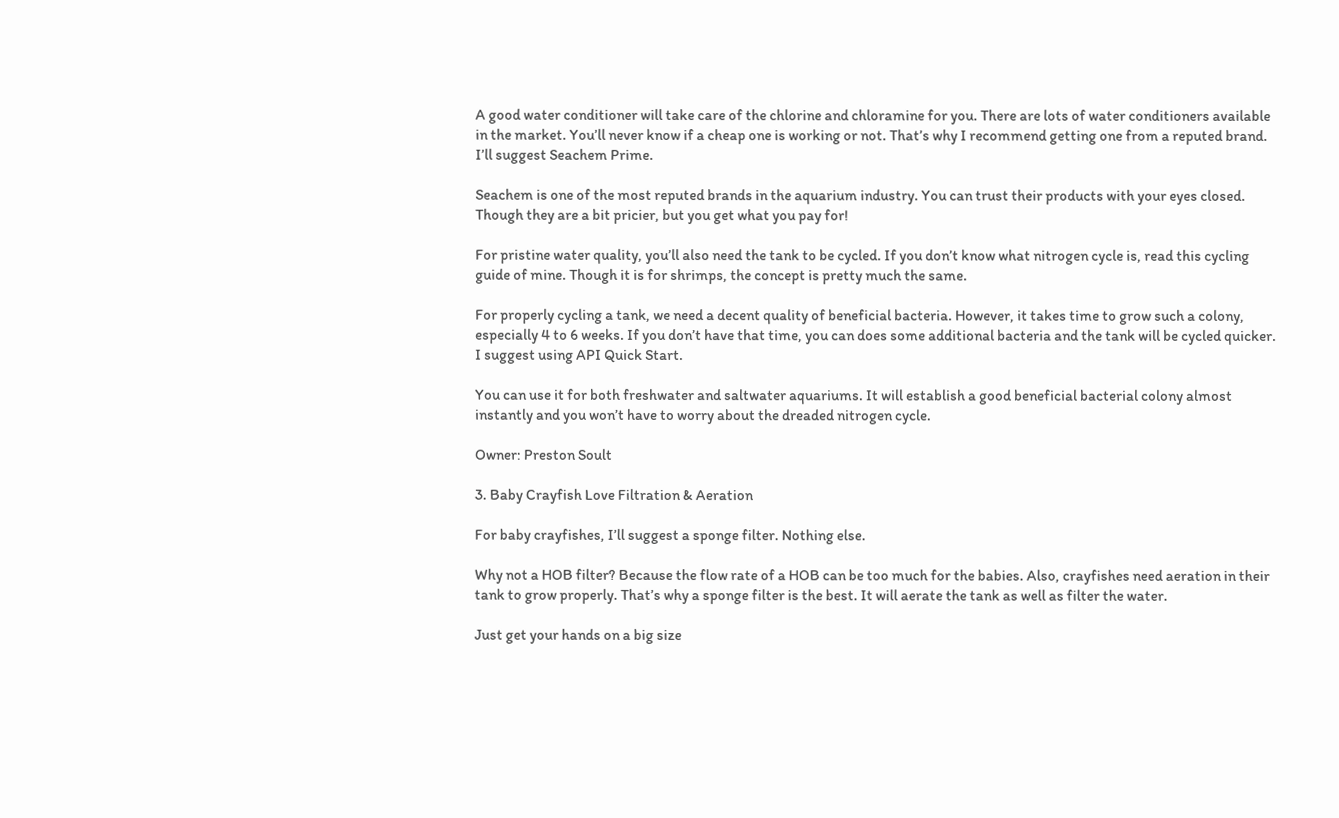A good water conditioner will take care of the chlorine and chloramine for you. There are lots of water conditioners available in the market. You’ll never know if a cheap one is working or not. That’s why I recommend getting one from a reputed brand. I’ll suggest Seachem Prime.

Seachem is one of the most reputed brands in the aquarium industry. You can trust their products with your eyes closed. Though they are a bit pricier, but you get what you pay for!

For pristine water quality, you’ll also need the tank to be cycled. If you don’t know what nitrogen cycle is, read this cycling guide of mine. Though it is for shrimps, the concept is pretty much the same.

For properly cycling a tank, we need a decent quality of beneficial bacteria. However, it takes time to grow such a colony, especially 4 to 6 weeks. If you don’t have that time, you can does some additional bacteria and the tank will be cycled quicker. I suggest using API Quick Start.

You can use it for both freshwater and saltwater aquariums. It will establish a good beneficial bacterial colony almost instantly and you won’t have to worry about the dreaded nitrogen cycle.

Owner: Preston Soult

3. Baby Crayfish Love Filtration & Aeration

For baby crayfishes, I’ll suggest a sponge filter. Nothing else.

Why not a HOB filter? Because the flow rate of a HOB can be too much for the babies. Also, crayfishes need aeration in their tank to grow properly. That’s why a sponge filter is the best. It will aerate the tank as well as filter the water.

Just get your hands on a big size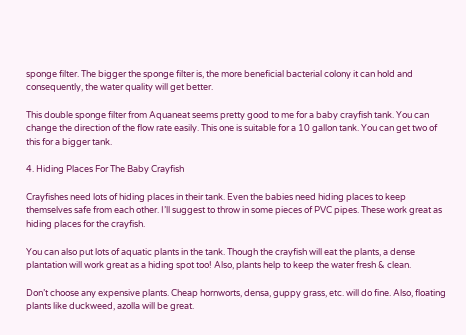sponge filter. The bigger the sponge filter is, the more beneficial bacterial colony it can hold and consequently, the water quality will get better.

This double sponge filter from Aquaneat seems pretty good to me for a baby crayfish tank. You can change the direction of the flow rate easily. This one is suitable for a 10 gallon tank. You can get two of this for a bigger tank.

4. Hiding Places For The Baby Crayfish

Crayfishes need lots of hiding places in their tank. Even the babies need hiding places to keep themselves safe from each other. I’ll suggest to throw in some pieces of PVC pipes. These work great as hiding places for the crayfish.

You can also put lots of aquatic plants in the tank. Though the crayfish will eat the plants, a dense plantation will work great as a hiding spot too! Also, plants help to keep the water fresh & clean.

Don’t choose any expensive plants. Cheap hornworts, densa, guppy grass, etc. will do fine. Also, floating plants like duckweed, azolla will be great.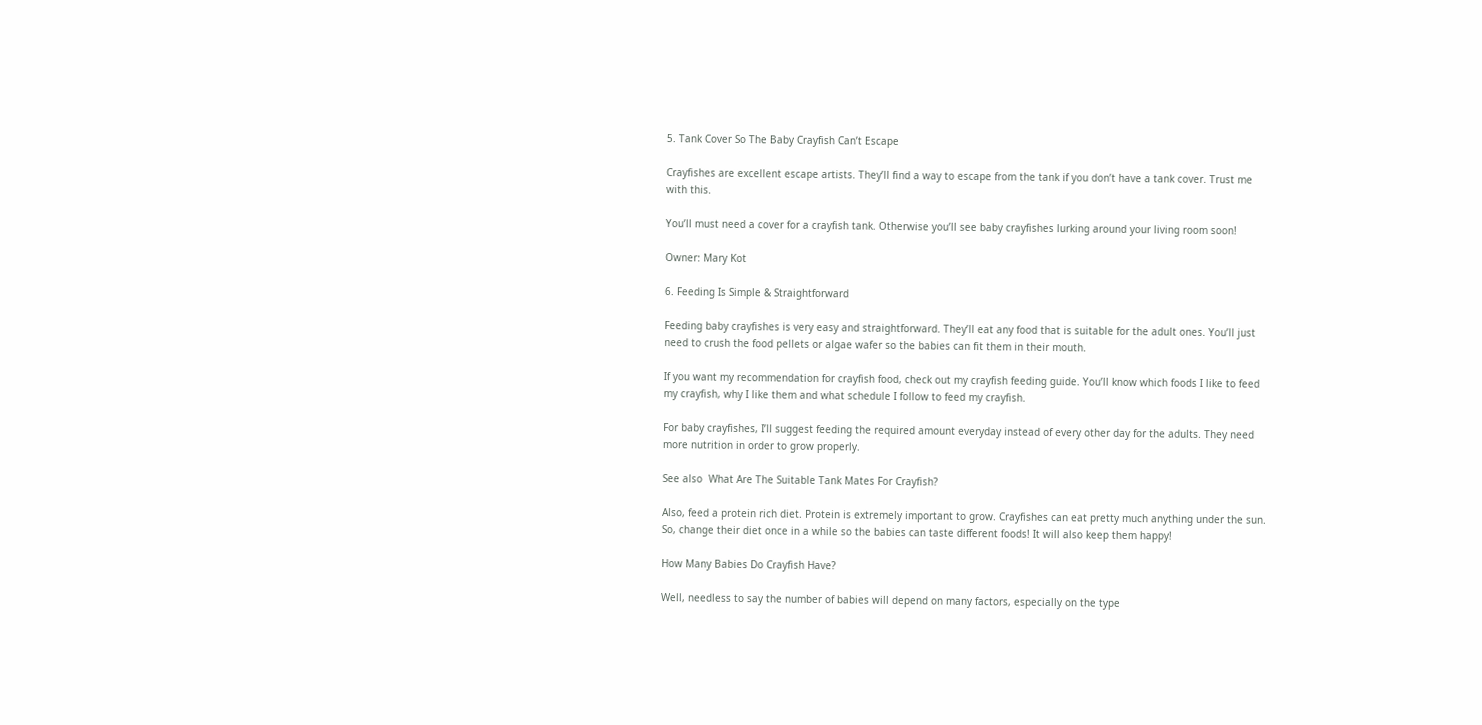5. Tank Cover So The Baby Crayfish Can’t Escape

Crayfishes are excellent escape artists. They’ll find a way to escape from the tank if you don’t have a tank cover. Trust me with this.

You’ll must need a cover for a crayfish tank. Otherwise you’ll see baby crayfishes lurking around your living room soon!

Owner: Mary Kot

6. Feeding Is Simple & Straightforward

Feeding baby crayfishes is very easy and straightforward. They’ll eat any food that is suitable for the adult ones. You’ll just need to crush the food pellets or algae wafer so the babies can fit them in their mouth.

If you want my recommendation for crayfish food, check out my crayfish feeding guide. You’ll know which foods I like to feed my crayfish, why I like them and what schedule I follow to feed my crayfish.

For baby crayfishes, I’ll suggest feeding the required amount everyday instead of every other day for the adults. They need more nutrition in order to grow properly.

See also  What Are The Suitable Tank Mates For Crayfish?

Also, feed a protein rich diet. Protein is extremely important to grow. Crayfishes can eat pretty much anything under the sun. So, change their diet once in a while so the babies can taste different foods! It will also keep them happy!

How Many Babies Do Crayfish Have?

Well, needless to say the number of babies will depend on many factors, especially on the type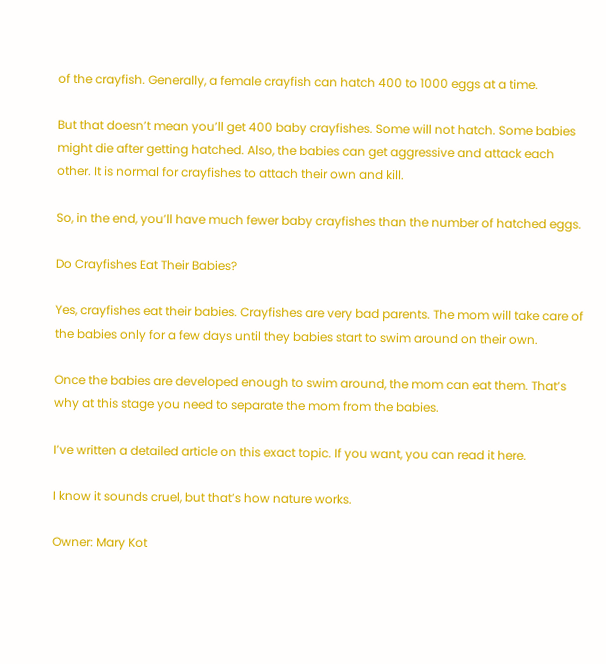of the crayfish. Generally, a female crayfish can hatch 400 to 1000 eggs at a time.

But that doesn’t mean you’ll get 400 baby crayfishes. Some will not hatch. Some babies might die after getting hatched. Also, the babies can get aggressive and attack each other. It is normal for crayfishes to attach their own and kill.

So, in the end, you’ll have much fewer baby crayfishes than the number of hatched eggs.

Do Crayfishes Eat Their Babies?

Yes, crayfishes eat their babies. Crayfishes are very bad parents. The mom will take care of the babies only for a few days until they babies start to swim around on their own.

Once the babies are developed enough to swim around, the mom can eat them. That’s why at this stage you need to separate the mom from the babies.

I’ve written a detailed article on this exact topic. If you want, you can read it here.

I know it sounds cruel, but that’s how nature works.

Owner: Mary Kot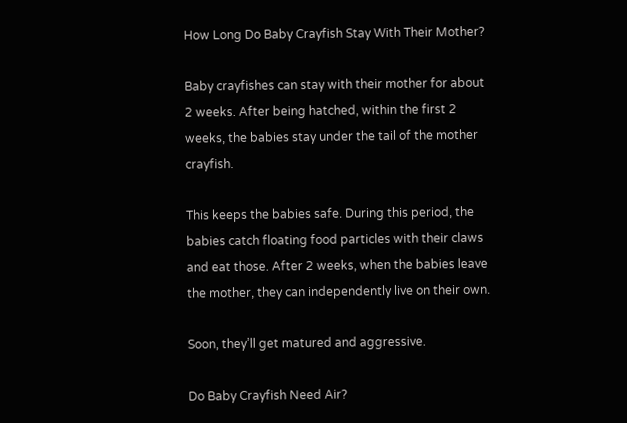How Long Do Baby Crayfish Stay With Their Mother?

Baby crayfishes can stay with their mother for about 2 weeks. After being hatched, within the first 2 weeks, the babies stay under the tail of the mother crayfish.

This keeps the babies safe. During this period, the babies catch floating food particles with their claws and eat those. After 2 weeks, when the babies leave the mother, they can independently live on their own.

Soon, they’ll get matured and aggressive.

Do Baby Crayfish Need Air?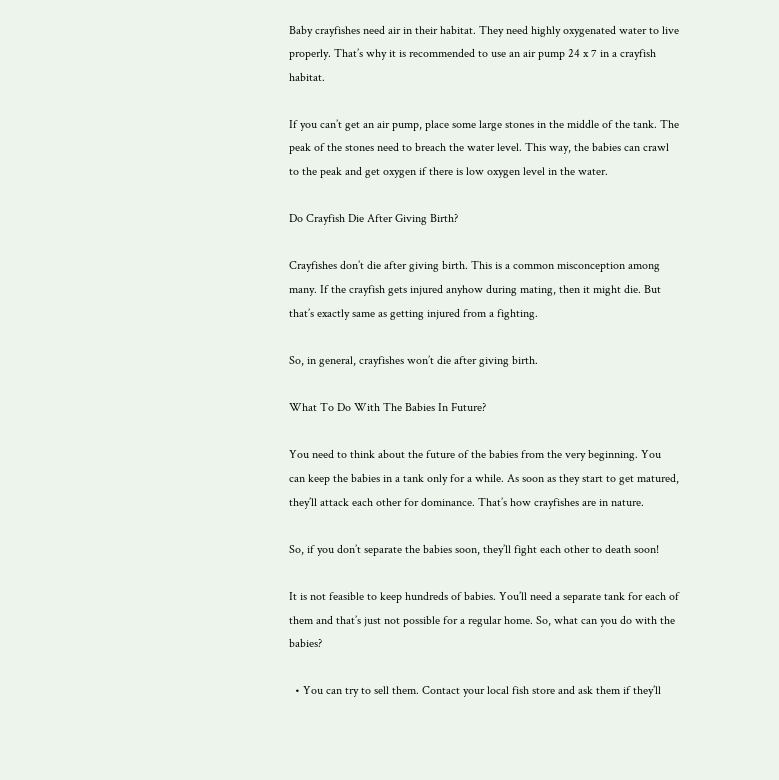Baby crayfishes need air in their habitat. They need highly oxygenated water to live properly. That’s why it is recommended to use an air pump 24 x 7 in a crayfish habitat.

If you can’t get an air pump, place some large stones in the middle of the tank. The peak of the stones need to breach the water level. This way, the babies can crawl to the peak and get oxygen if there is low oxygen level in the water.

Do Crayfish Die After Giving Birth?

Crayfishes don’t die after giving birth. This is a common misconception among many. If the crayfish gets injured anyhow during mating, then it might die. But that’s exactly same as getting injured from a fighting.

So, in general, crayfishes won’t die after giving birth.

What To Do With The Babies In Future?

You need to think about the future of the babies from the very beginning. You can keep the babies in a tank only for a while. As soon as they start to get matured, they’ll attack each other for dominance. That’s how crayfishes are in nature.

So, if you don’t separate the babies soon, they’ll fight each other to death soon!

It is not feasible to keep hundreds of babies. You’ll need a separate tank for each of them and that’s just not possible for a regular home. So, what can you do with the babies?

  • You can try to sell them. Contact your local fish store and ask them if they’ll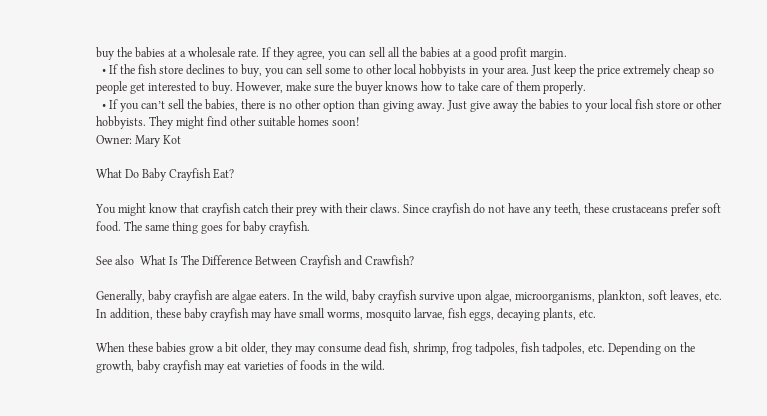buy the babies at a wholesale rate. If they agree, you can sell all the babies at a good profit margin.
  • If the fish store declines to buy, you can sell some to other local hobbyists in your area. Just keep the price extremely cheap so people get interested to buy. However, make sure the buyer knows how to take care of them properly.
  • If you can’t sell the babies, there is no other option than giving away. Just give away the babies to your local fish store or other hobbyists. They might find other suitable homes soon!
Owner: Mary Kot

What Do Baby Crayfish Eat?

You might know that crayfish catch their prey with their claws. Since crayfish do not have any teeth, these crustaceans prefer soft food. The same thing goes for baby crayfish.

See also  What Is The Difference Between Crayfish and Crawfish?

Generally, baby crayfish are algae eaters. In the wild, baby crayfish survive upon algae, microorganisms, plankton, soft leaves, etc. In addition, these baby crayfish may have small worms, mosquito larvae, fish eggs, decaying plants, etc.

When these babies grow a bit older, they may consume dead fish, shrimp, frog tadpoles, fish tadpoles, etc. Depending on the growth, baby crayfish may eat varieties of foods in the wild.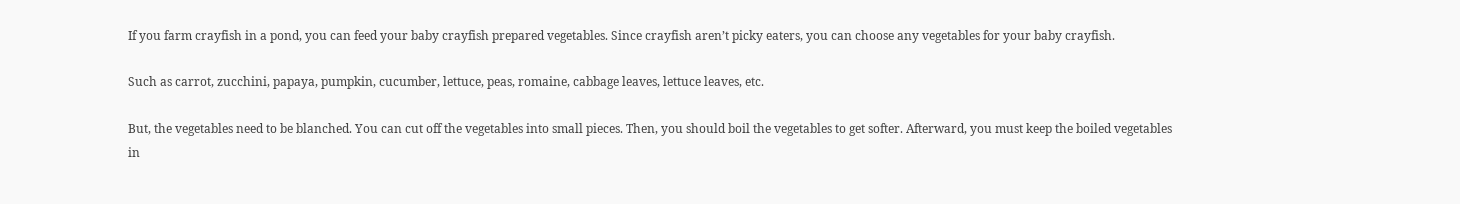If you farm crayfish in a pond, you can feed your baby crayfish prepared vegetables. Since crayfish aren’t picky eaters, you can choose any vegetables for your baby crayfish.

Such as carrot, zucchini, papaya, pumpkin, cucumber, lettuce, peas, romaine, cabbage leaves, lettuce leaves, etc.

But, the vegetables need to be blanched. You can cut off the vegetables into small pieces. Then, you should boil the vegetables to get softer. Afterward, you must keep the boiled vegetables in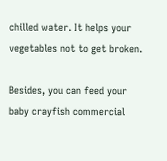chilled water. It helps your vegetables not to get broken.

Besides, you can feed your baby crayfish commercial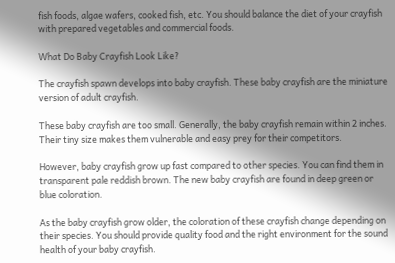fish foods, algae wafers, cooked fish, etc. You should balance the diet of your crayfish with prepared vegetables and commercial foods.

What Do Baby Crayfish Look Like?

The crayfish spawn develops into baby crayfish. These baby crayfish are the miniature version of adult crayfish.

These baby crayfish are too small. Generally, the baby crayfish remain within 2 inches. Their tiny size makes them vulnerable and easy prey for their competitors.

However, baby crayfish grow up fast compared to other species. You can find them in transparent pale reddish brown. The new baby crayfish are found in deep green or blue coloration.

As the baby crayfish grow older, the coloration of these crayfish change depending on their species. You should provide quality food and the right environment for the sound health of your baby crayfish.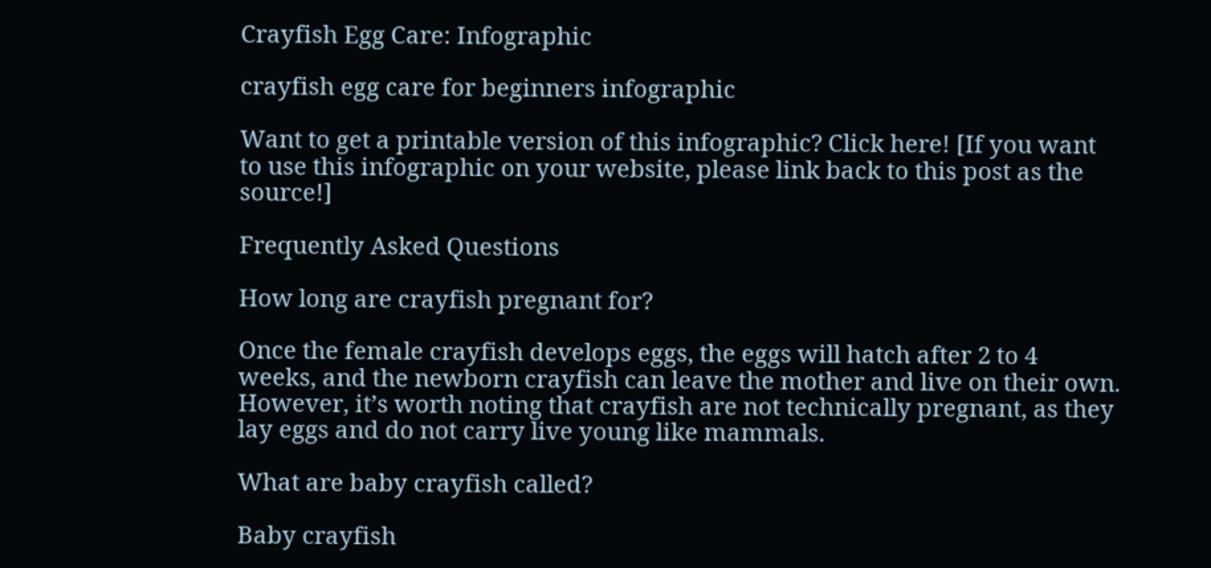Crayfish Egg Care: Infographic

crayfish egg care for beginners infographic

Want to get a printable version of this infographic? Click here! [If you want to use this infographic on your website, please link back to this post as the source!]

Frequently Asked Questions

How long are crayfish pregnant for?

Once the female crayfish develops eggs, the eggs will hatch after 2 to 4 weeks, and the newborn crayfish can leave the mother and live on their own. However, it’s worth noting that crayfish are not technically pregnant, as they lay eggs and do not carry live young like mammals.

What are baby crayfish called?

Baby crayfish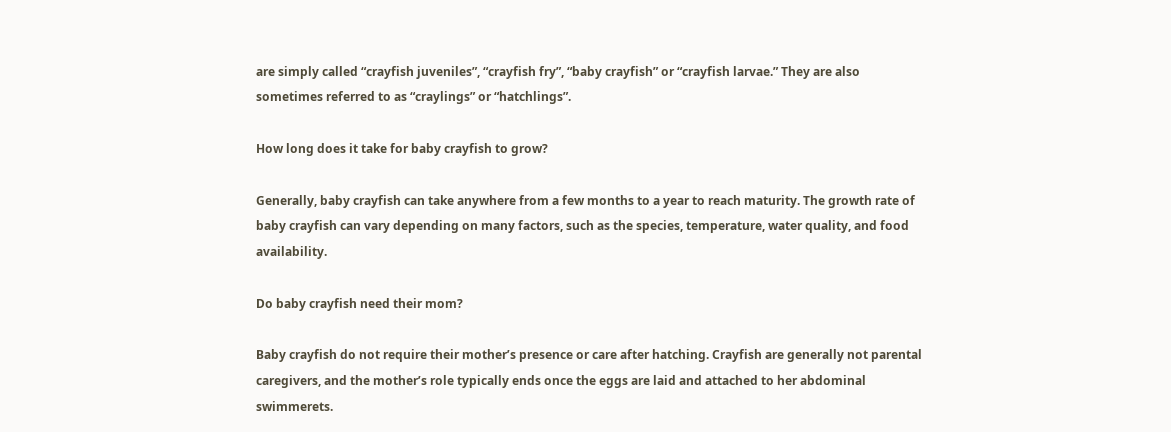are simply called “crayfish juveniles”, “crayfish fry”, “baby crayfish” or “crayfish larvae.” They are also sometimes referred to as “craylings” or “hatchlings”.

How long does it take for baby crayfish to grow?

Generally, baby crayfish can take anywhere from a few months to a year to reach maturity. The growth rate of baby crayfish can vary depending on many factors, such as the species, temperature, water quality, and food availability.

Do baby crayfish need their mom?

Baby crayfish do not require their mother’s presence or care after hatching. Crayfish are generally not parental caregivers, and the mother’s role typically ends once the eggs are laid and attached to her abdominal swimmerets.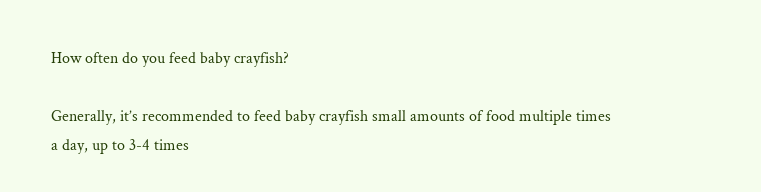How often do you feed baby crayfish?

Generally, it’s recommended to feed baby crayfish small amounts of food multiple times a day, up to 3-4 times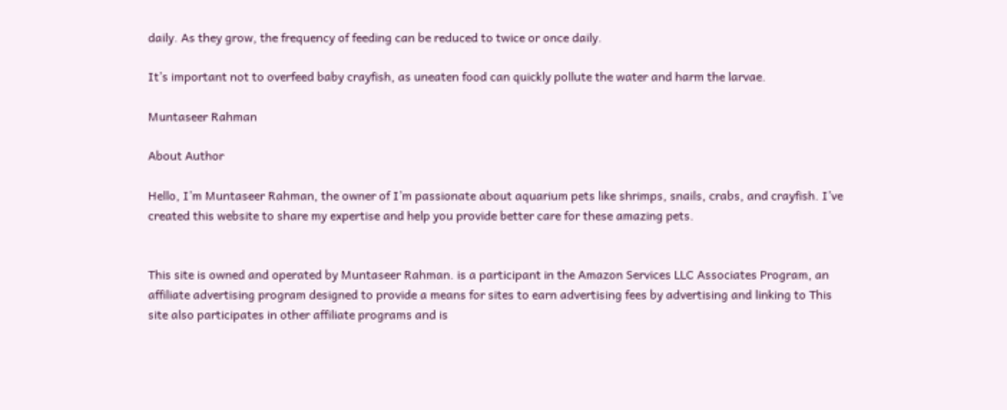daily. As they grow, the frequency of feeding can be reduced to twice or once daily.

It’s important not to overfeed baby crayfish, as uneaten food can quickly pollute the water and harm the larvae.

Muntaseer Rahman

About Author

Hello, I’m Muntaseer Rahman, the owner of I’m passionate about aquarium pets like shrimps, snails, crabs, and crayfish. I’ve created this website to share my expertise and help you provide better care for these amazing pets.


This site is owned and operated by Muntaseer Rahman. is a participant in the Amazon Services LLC Associates Program, an affiliate advertising program designed to provide a means for sites to earn advertising fees by advertising and linking to This site also participates in other affiliate programs and is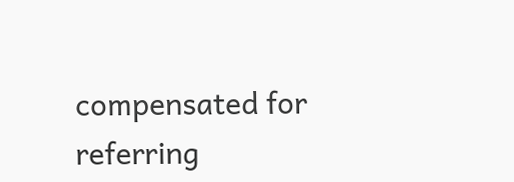compensated for referring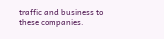traffic and business to these companies.